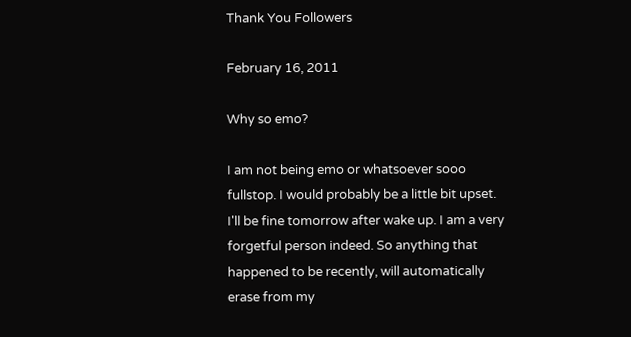Thank You Followers

February 16, 2011

Why so emo?

I am not being emo or whatsoever sooo fullstop. I would probably be a little bit upset. I'll be fine tomorrow after wake up. I am a very forgetful person indeed. So anything that happened to be recently, will automatically erase from my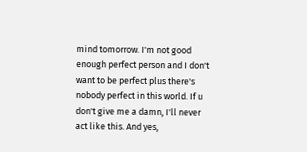mind tomorrow. I'm not good enough perfect person and I don't want to be perfect plus there's nobody perfect in this world. If u don't give me a damn, I'll never act like this. And yes,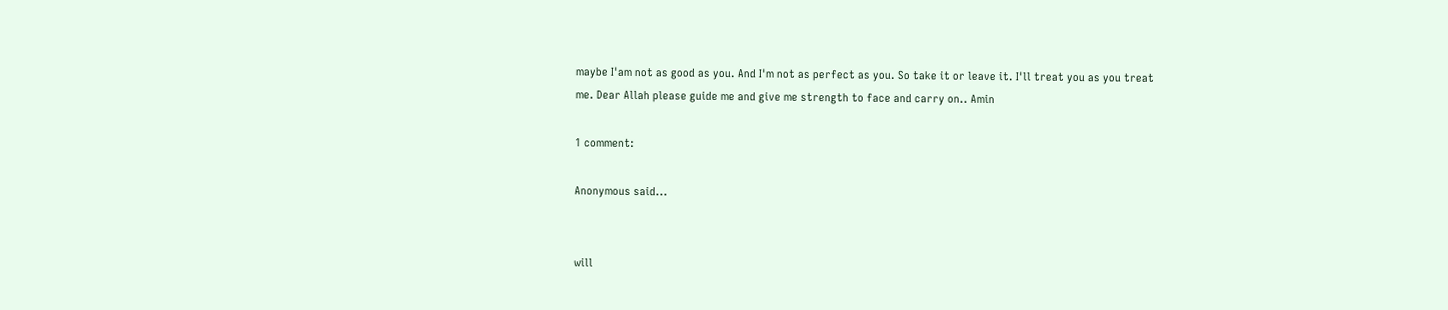maybe I'am not as good as you. And I'm not as perfect as you. So take it or leave it. I'll treat you as you treat me. Dear Allah please guide me and give me strength to face and carry on.. Amin

1 comment:

Anonymous said...


will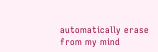automatically erase from my mind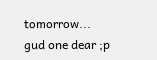tomorrow...
gud one dear ;p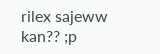rilex sajeww kan?? ;p